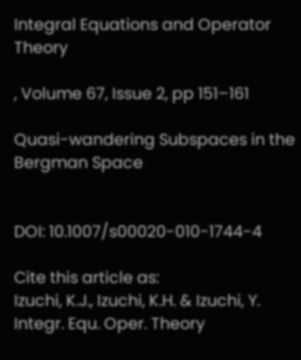Integral Equations and Operator Theory

, Volume 67, Issue 2, pp 151–161

Quasi-wandering Subspaces in the Bergman Space


DOI: 10.1007/s00020-010-1744-4

Cite this article as:
Izuchi, K.J., Izuchi, K.H. & Izuchi, Y. Integr. Equ. Oper. Theory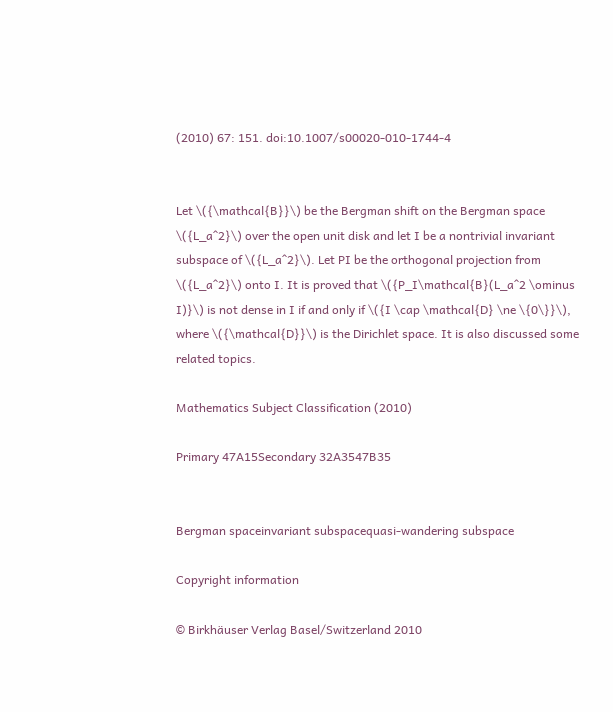(2010) 67: 151. doi:10.1007/s00020-010-1744-4


Let \({\mathcal{B}}\) be the Bergman shift on the Bergman space \({L_a^2}\) over the open unit disk and let I be a nontrivial invariant subspace of \({L_a^2}\). Let PI be the orthogonal projection from \({L_a^2}\) onto I. It is proved that \({P_I\mathcal{B}(L_a^2 \ominus I)}\) is not dense in I if and only if \({I \cap \mathcal{D} \ne \{0\}}\), where \({\mathcal{D}}\) is the Dirichlet space. It is also discussed some related topics.

Mathematics Subject Classification (2010)

Primary 47A15Secondary 32A3547B35


Bergman spaceinvariant subspacequasi-wandering subspace

Copyright information

© Birkhäuser Verlag Basel/Switzerland 2010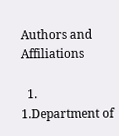Authors and Affiliations

  1. 1.Department of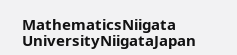MathematicsNiigata UniversityNiigataJapan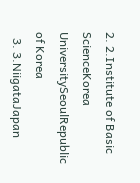2. 2.Institute of Basic ScienceKorea UniversitySeoulRepublic of Korea
  3. 3.NiigataJapan